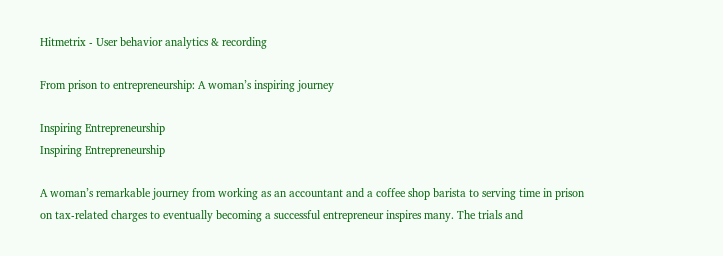Hitmetrix - User behavior analytics & recording

From prison to entrepreneurship: A woman’s inspiring journey

Inspiring Entrepreneurship
Inspiring Entrepreneurship

A woman’s remarkable journey from working as an accountant and a coffee shop barista to serving time in prison on tax-related charges to eventually becoming a successful entrepreneur inspires many. The trials and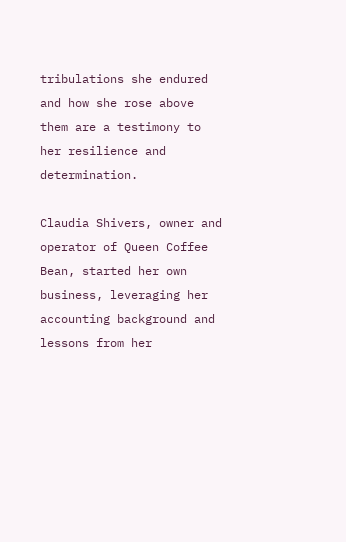tribulations she endured and how she rose above them are a testimony to her resilience and determination.

Claudia Shivers, owner and operator of Queen Coffee Bean, started her own business, leveraging her accounting background and lessons from her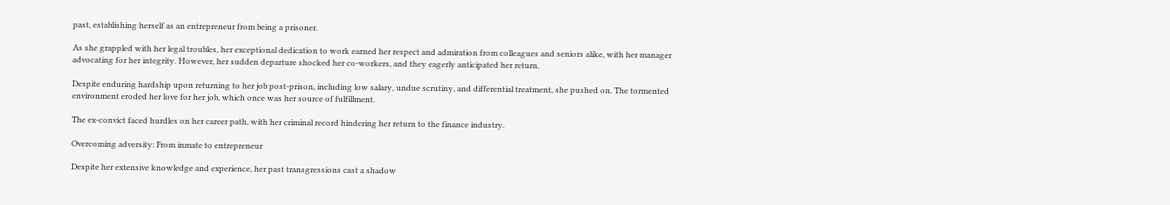past, establishing herself as an entrepreneur from being a prisoner.

As she grappled with her legal troubles, her exceptional dedication to work earned her respect and admiration from colleagues and seniors alike, with her manager advocating for her integrity. However, her sudden departure shocked her co-workers, and they eagerly anticipated her return.

Despite enduring hardship upon returning to her job post-prison, including low salary, undue scrutiny, and differential treatment, she pushed on. The tormented environment eroded her love for her job, which once was her source of fulfillment.

The ex-convict faced hurdles on her career path, with her criminal record hindering her return to the finance industry.

Overcoming adversity: From inmate to entrepreneur

Despite her extensive knowledge and experience, her past transgressions cast a shadow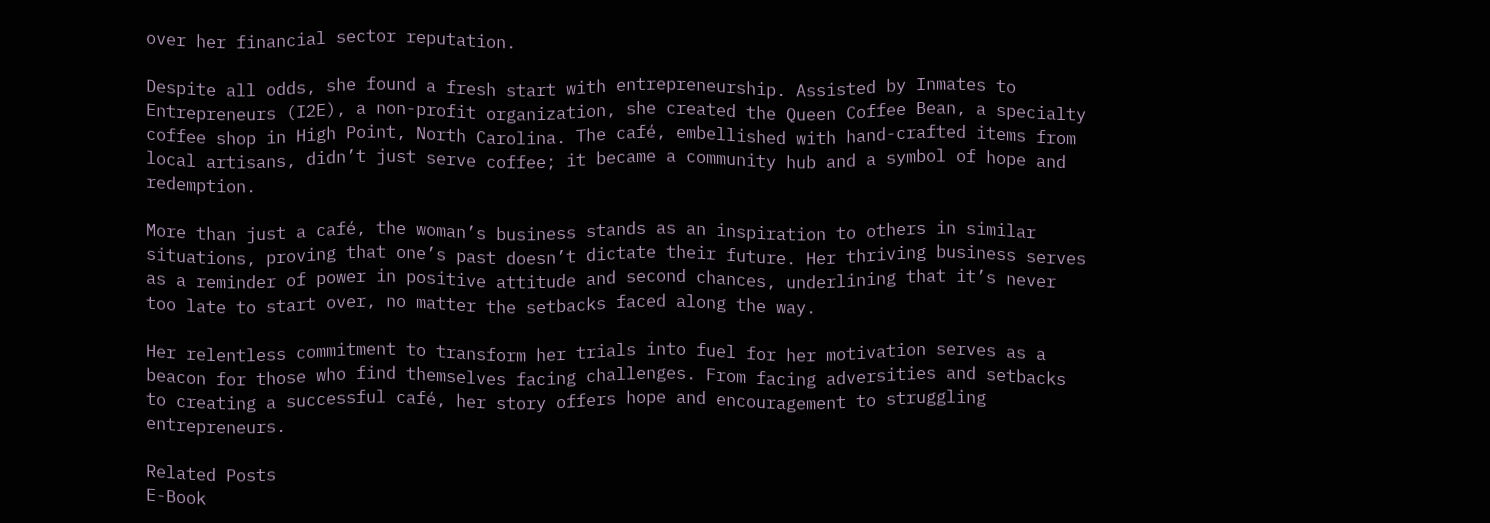over her financial sector reputation.

Despite all odds, she found a fresh start with entrepreneurship. Assisted by Inmates to Entrepreneurs (I2E), a non-profit organization, she created the Queen Coffee Bean, a specialty coffee shop in High Point, North Carolina. The café, embellished with hand-crafted items from local artisans, didn’t just serve coffee; it became a community hub and a symbol of hope and redemption.

More than just a café, the woman’s business stands as an inspiration to others in similar situations, proving that one’s past doesn’t dictate their future. Her thriving business serves as a reminder of power in positive attitude and second chances, underlining that it’s never too late to start over, no matter the setbacks faced along the way.

Her relentless commitment to transform her trials into fuel for her motivation serves as a beacon for those who find themselves facing challenges. From facing adversities and setbacks to creating a successful café, her story offers hope and encouragement to struggling entrepreneurs.

Related Posts
E-Book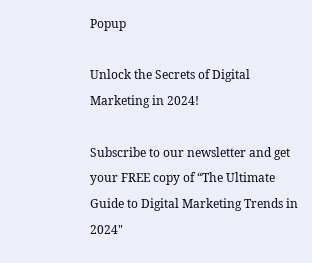Popup

Unlock the Secrets of Digital Marketing in 2024!

Subscribe to our newsletter and get your FREE copy of “The Ultimate Guide to Digital Marketing Trends in 2024"